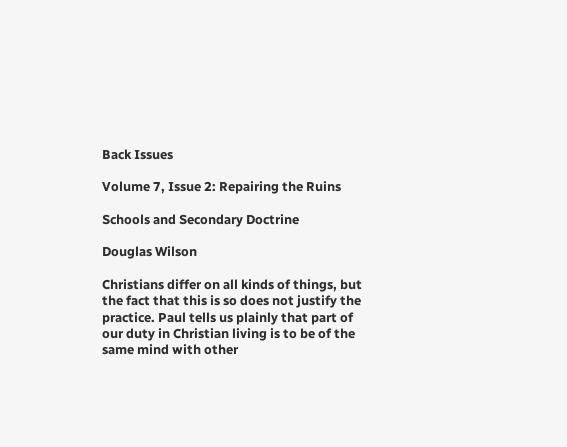Back Issues

Volume 7, Issue 2: Repairing the Ruins

Schools and Secondary Doctrine

Douglas Wilson

Christians differ on all kinds of things, but the fact that this is so does not justify the practice. Paul tells us plainly that part of our duty in Christian living is to be of the same mind with other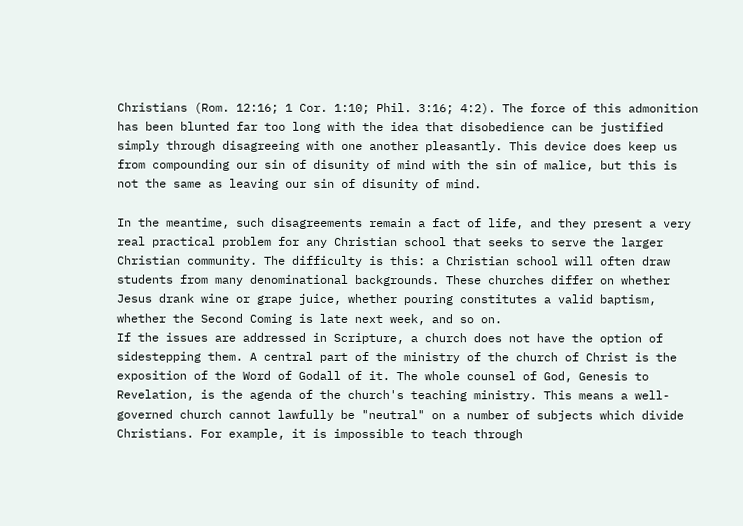Christians (Rom. 12:16; 1 Cor. 1:10; Phil. 3:16; 4:2). The force of this admonition has been blunted far too long with the idea that disobedience can be justified simply through disagreeing with one another pleasantly. This device does keep us from compounding our sin of disunity of mind with the sin of malice, but this is not the same as leaving our sin of disunity of mind.

In the meantime, such disagreements remain a fact of life, and they present a very real practical problem for any Christian school that seeks to serve the larger Christian community. The difficulty is this: a Christian school will often draw students from many denominational backgrounds. These churches differ on whether Jesus drank wine or grape juice, whether pouring constitutes a valid baptism, whether the Second Coming is late next week, and so on.
If the issues are addressed in Scripture, a church does not have the option of sidestepping them. A central part of the ministry of the church of Christ is the exposition of the Word of Godall of it. The whole counsel of God, Genesis to Revelation, is the agenda of the church's teaching ministry. This means a well-governed church cannot lawfully be "neutral" on a number of subjects which divide Christians. For example, it is impossible to teach through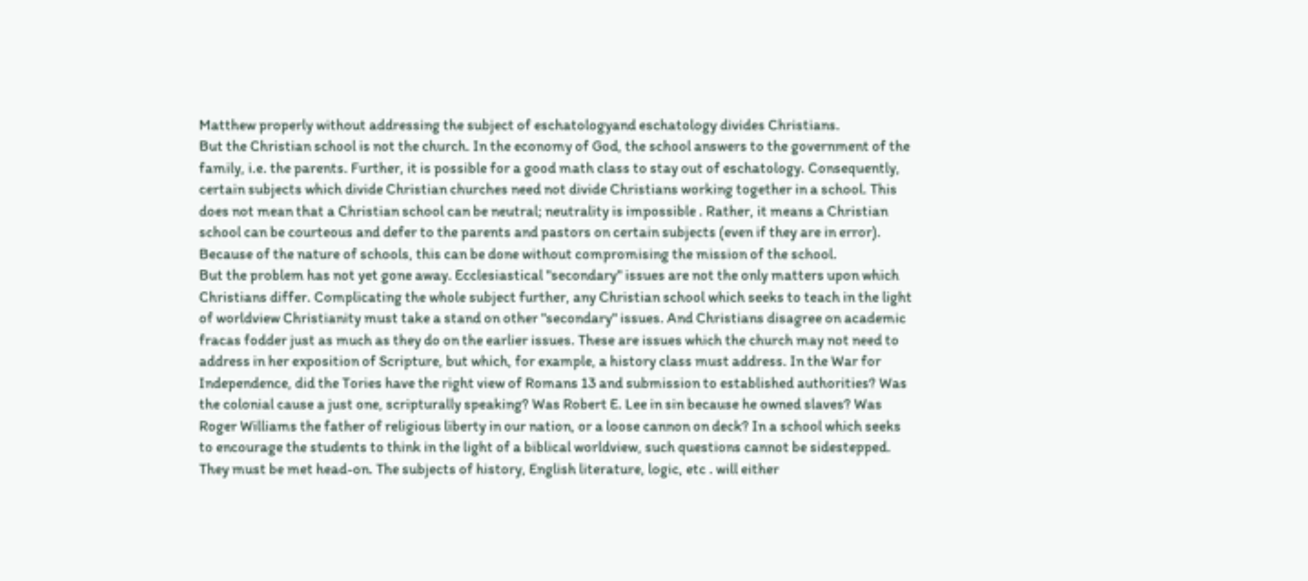Matthew properly without addressing the subject of eschatologyand eschatology divides Christians.
But the Christian school is not the church. In the economy of God, the school answers to the government of the family, i.e. the parents. Further, it is possible for a good math class to stay out of eschatology. Consequently, certain subjects which divide Christian churches need not divide Christians working together in a school. This does not mean that a Christian school can be neutral; neutrality is impossible . Rather, it means a Christian school can be courteous and defer to the parents and pastors on certain subjects (even if they are in error). Because of the nature of schools, this can be done without compromising the mission of the school.
But the problem has not yet gone away. Ecclesiastical "secondary" issues are not the only matters upon which Christians differ. Complicating the whole subject further, any Christian school which seeks to teach in the light of worldview Christianity must take a stand on other "secondary" issues. And Christians disagree on academic fracas fodder just as much as they do on the earlier issues. These are issues which the church may not need to address in her exposition of Scripture, but which, for example, a history class must address. In the War for Independence, did the Tories have the right view of Romans 13 and submission to established authorities? Was the colonial cause a just one, scripturally speaking? Was Robert E. Lee in sin because he owned slaves? Was Roger Williams the father of religious liberty in our nation, or a loose cannon on deck? In a school which seeks to encourage the students to think in the light of a biblical worldview, such questions cannot be sidestepped. They must be met head-on. The subjects of history, English literature, logic, etc . will either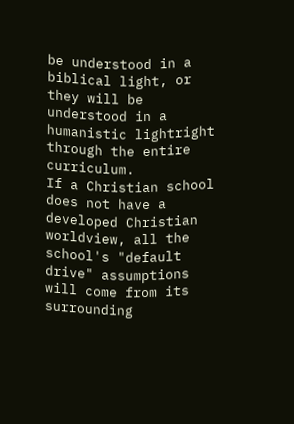be understood in a biblical light, or they will be understood in a humanistic lightright through the entire curriculum.
If a Christian school does not have a developed Christian worldview, all the school's "default drive" assumptions will come from its surrounding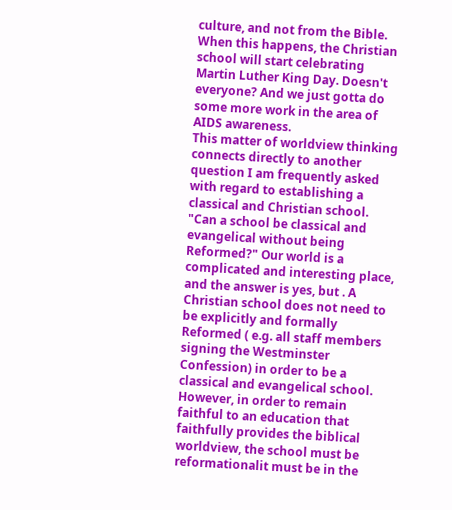culture, and not from the Bible. When this happens, the Christian school will start celebrating Martin Luther King Day. Doesn't everyone? And we just gotta do some more work in the area of AIDS awareness.
This matter of worldview thinking connects directly to another question I am frequently asked with regard to establishing a classical and Christian school. "Can a school be classical and evangelical without being Reformed?" Our world is a complicated and interesting place, and the answer is yes, but . A Christian school does not need to be explicitly and formally Reformed ( e.g. all staff members signing the Westminster Confession) in order to be a classical and evangelical school. However, in order to remain faithful to an education that faithfully provides the biblical worldview, the school must be reformationalit must be in the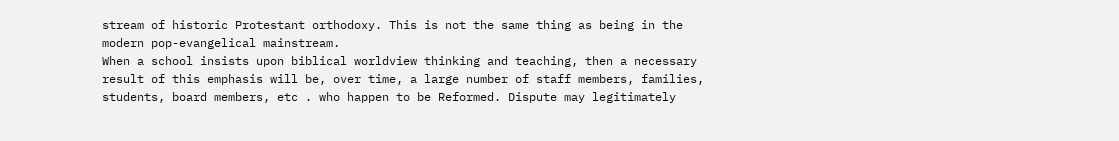stream of historic Protestant orthodoxy. This is not the same thing as being in the modern pop-evangelical mainstream.
When a school insists upon biblical worldview thinking and teaching, then a necessary result of this emphasis will be, over time, a large number of staff members, families, students, board members, etc . who happen to be Reformed. Dispute may legitimately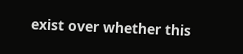exist over whether this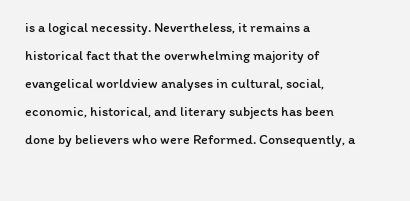is a logical necessity. Nevertheless, it remains a historical fact that the overwhelming majority of evangelical worldview analyses in cultural, social, economic, historical, and literary subjects has been done by believers who were Reformed. Consequently, a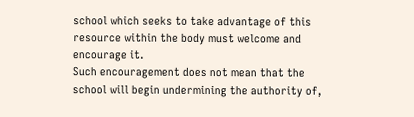school which seeks to take advantage of this resource within the body must welcome and encourage it.
Such encouragement does not mean that the school will begin undermining the authority of,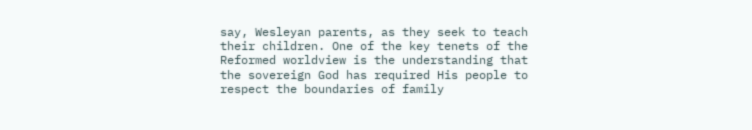say, Wesleyan parents, as they seek to teach their children. One of the key tenets of the Reformed worldview is the understanding that the sovereign God has required His people to respect the boundaries of family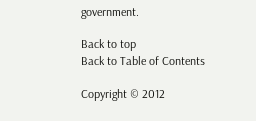government.

Back to top
Back to Table of Contents

Copyright © 2012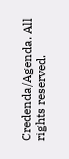Credenda/Agenda. All rights reserved.